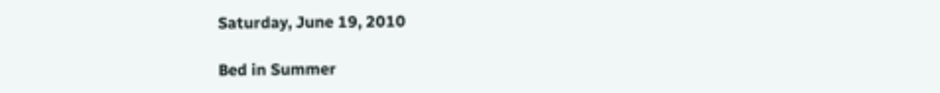Saturday, June 19, 2010

Bed in Summer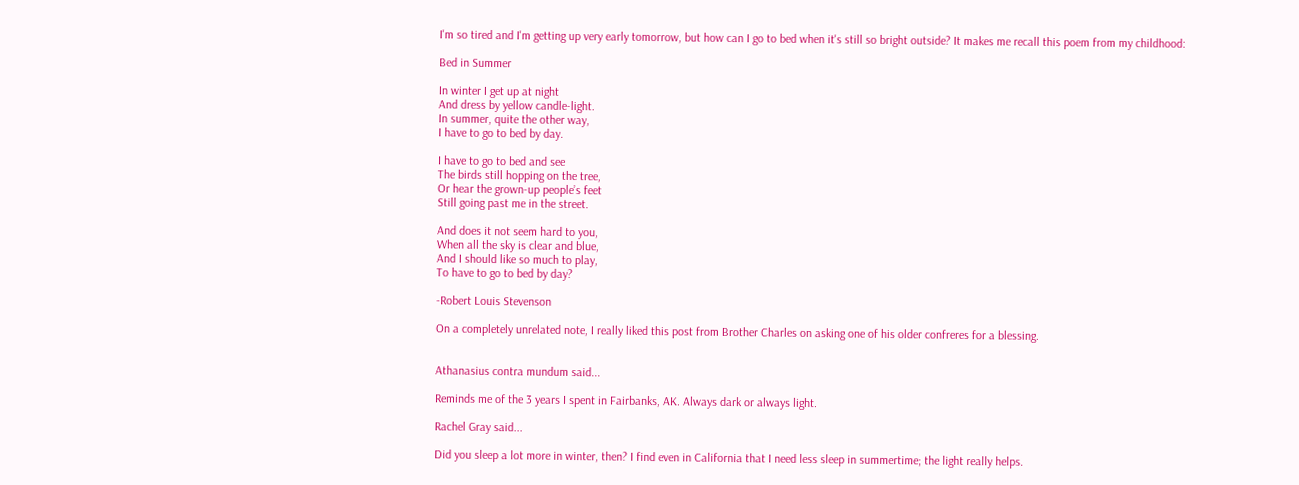I'm so tired and I'm getting up very early tomorrow, but how can I go to bed when it's still so bright outside? It makes me recall this poem from my childhood:

Bed in Summer

In winter I get up at night
And dress by yellow candle-light.
In summer, quite the other way,
I have to go to bed by day.

I have to go to bed and see
The birds still hopping on the tree,
Or hear the grown-up people’s feet
Still going past me in the street.

And does it not seem hard to you,
When all the sky is clear and blue,
And I should like so much to play,
To have to go to bed by day?

-Robert Louis Stevenson

On a completely unrelated note, I really liked this post from Brother Charles on asking one of his older confreres for a blessing.


Athanasius contra mundum said...

Reminds me of the 3 years I spent in Fairbanks, AK. Always dark or always light.

Rachel Gray said...

Did you sleep a lot more in winter, then? I find even in California that I need less sleep in summertime; the light really helps.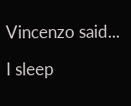Vincenzo said...

I sleep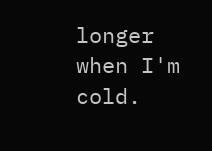longer when I'm cold.